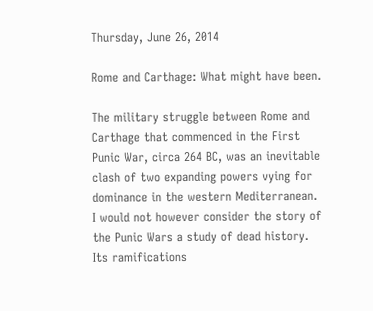Thursday, June 26, 2014

Rome and Carthage: What might have been.

The military struggle between Rome and Carthage that commenced in the First Punic War, circa 264 BC, was an inevitable clash of two expanding powers vying for dominance in the western Mediterranean.  I would not however consider the story of the Punic Wars a study of dead history. Its ramifications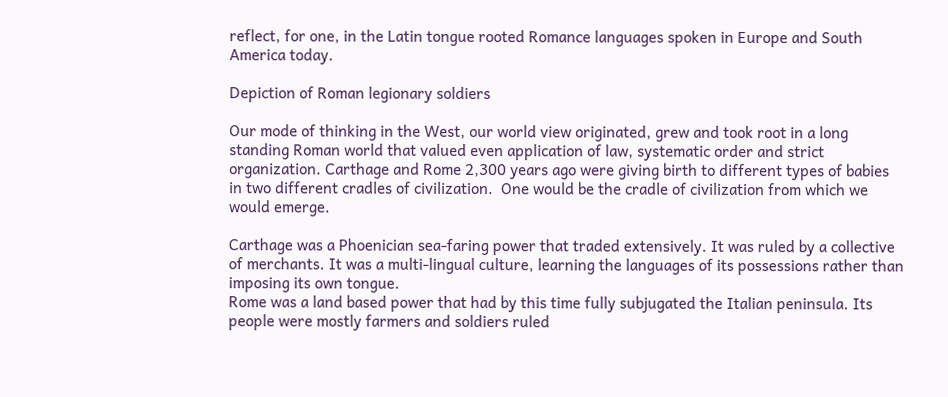reflect, for one, in the Latin tongue rooted Romance languages spoken in Europe and South America today.

Depiction of Roman legionary soldiers

Our mode of thinking in the West, our world view originated, grew and took root in a long standing Roman world that valued even application of law, systematic order and strict organization. Carthage and Rome 2,300 years ago were giving birth to different types of babies in two different cradles of civilization.  One would be the cradle of civilization from which we would emerge.

Carthage was a Phoenician sea-faring power that traded extensively. It was ruled by a collective of merchants. It was a multi-lingual culture, learning the languages of its possessions rather than imposing its own tongue.
Rome was a land based power that had by this time fully subjugated the Italian peninsula. Its people were mostly farmers and soldiers ruled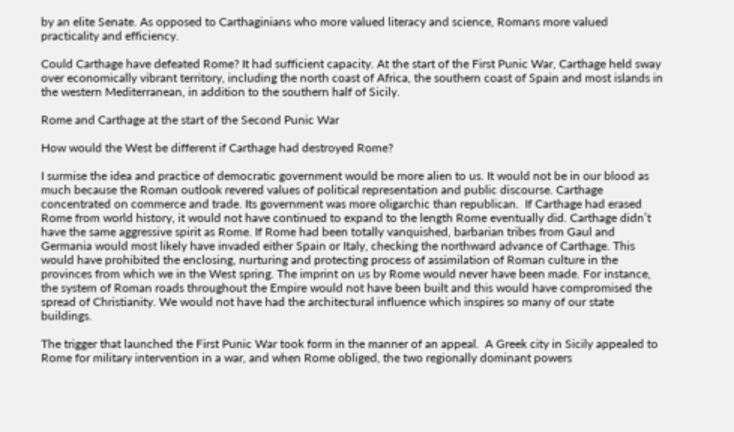by an elite Senate. As opposed to Carthaginians who more valued literacy and science, Romans more valued practicality and efficiency.

Could Carthage have defeated Rome? It had sufficient capacity. At the start of the First Punic War, Carthage held sway over economically vibrant territory, including the north coast of Africa, the southern coast of Spain and most islands in the western Mediterranean, in addition to the southern half of Sicily.

Rome and Carthage at the start of the Second Punic War

How would the West be different if Carthage had destroyed Rome?

I surmise the idea and practice of democratic government would be more alien to us. It would not be in our blood as much because the Roman outlook revered values of political representation and public discourse. Carthage concentrated on commerce and trade. Its government was more oligarchic than republican.  If Carthage had erased Rome from world history, it would not have continued to expand to the length Rome eventually did. Carthage didn’t have the same aggressive spirit as Rome. If Rome had been totally vanquished, barbarian tribes from Gaul and Germania would most likely have invaded either Spain or Italy, checking the northward advance of Carthage. This would have prohibited the enclosing, nurturing and protecting process of assimilation of Roman culture in the provinces from which we in the West spring. The imprint on us by Rome would never have been made. For instance, the system of Roman roads throughout the Empire would not have been built and this would have compromised the spread of Christianity. We would not have had the architectural influence which inspires so many of our state buildings.

The trigger that launched the First Punic War took form in the manner of an appeal.  A Greek city in Sicily appealed to Rome for military intervention in a war, and when Rome obliged, the two regionally dominant powers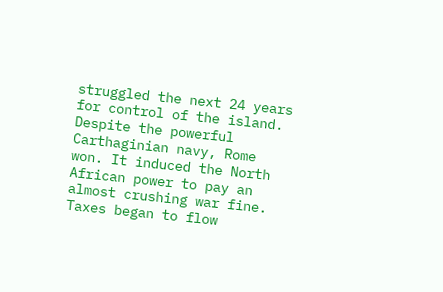struggled the next 24 years for control of the island. Despite the powerful Carthaginian navy, Rome won. It induced the North African power to pay an almost crushing war fine. Taxes began to flow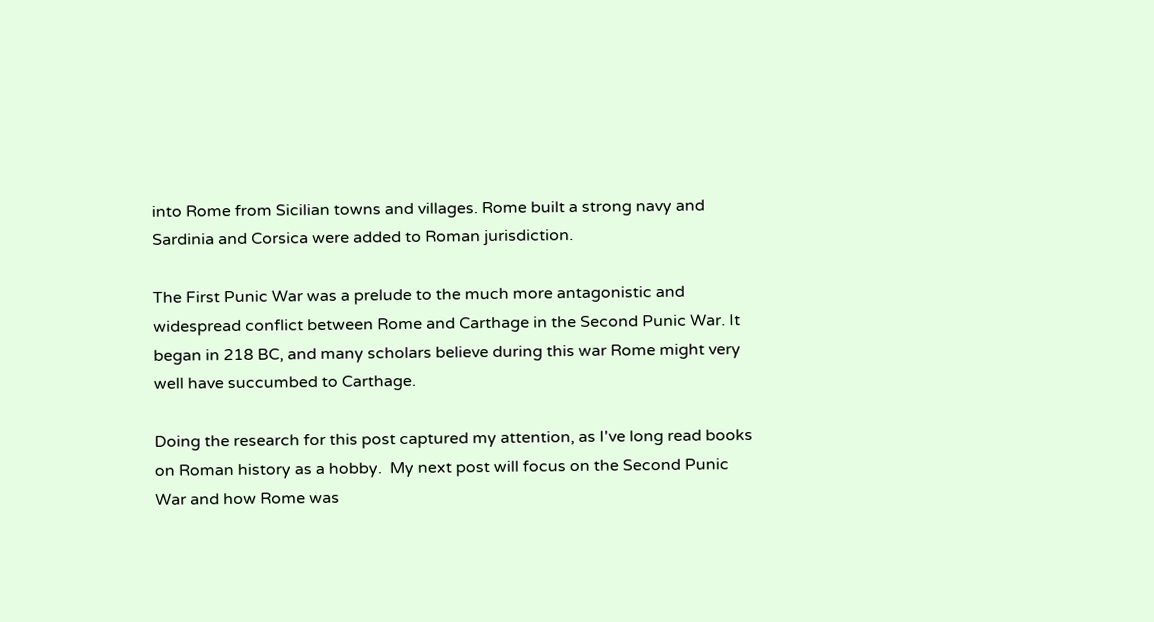into Rome from Sicilian towns and villages. Rome built a strong navy and Sardinia and Corsica were added to Roman jurisdiction.

The First Punic War was a prelude to the much more antagonistic and widespread conflict between Rome and Carthage in the Second Punic War. It began in 218 BC, and many scholars believe during this war Rome might very well have succumbed to Carthage.

Doing the research for this post captured my attention, as I've long read books on Roman history as a hobby.  My next post will focus on the Second Punic War and how Rome was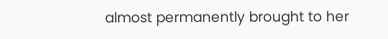almost permanently brought to her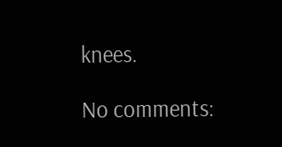knees.

No comments: